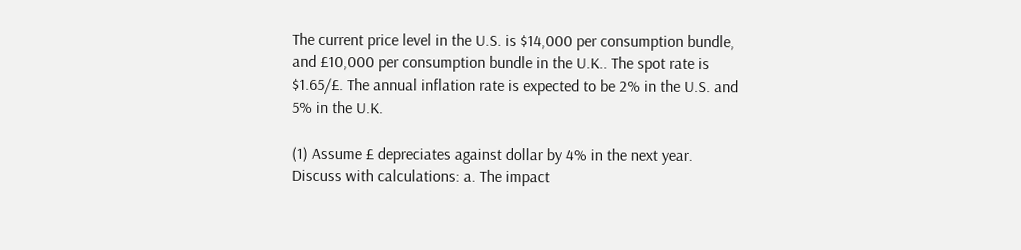The current price level in the U.S. is $14,000 per consumption bundle, and £10,000 per consumption bundle in the U.K.. The spot rate is $1.65/£. The annual inflation rate is expected to be 2% in the U.S. and 5% in the U.K.

(1) Assume £ depreciates against dollar by 4% in the next year. Discuss with calculations: a. The impact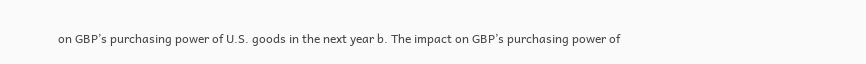on GBP’s purchasing power of U.S. goods in the next year b. The impact on GBP’s purchasing power of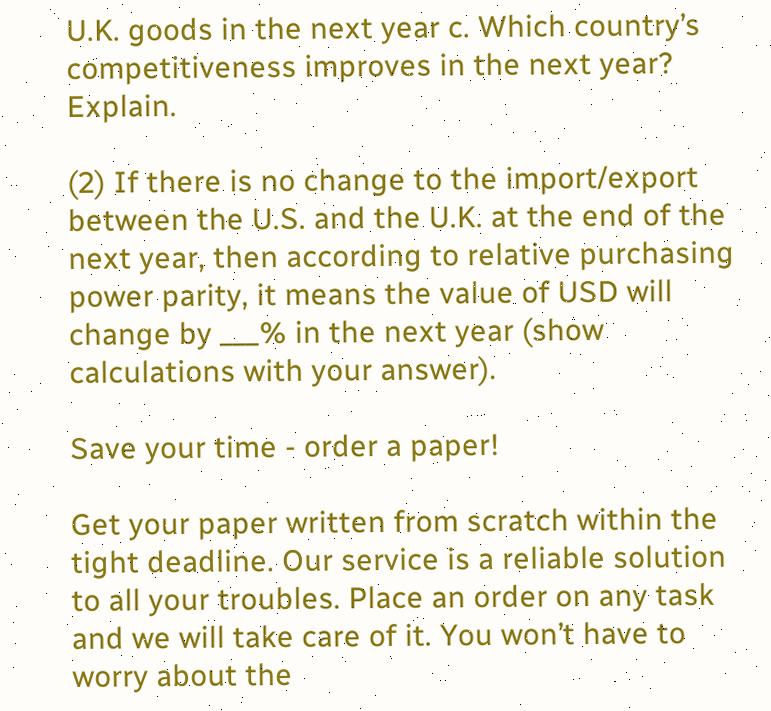U.K. goods in the next year c. Which country’s competitiveness improves in the next year? Explain.

(2) If there is no change to the import/export between the U.S. and the U.K. at the end of the next year, then according to relative purchasing power parity, it means the value of USD will change by ___% in the next year (show calculations with your answer).

Save your time - order a paper!

Get your paper written from scratch within the tight deadline. Our service is a reliable solution to all your troubles. Place an order on any task and we will take care of it. You won’t have to worry about the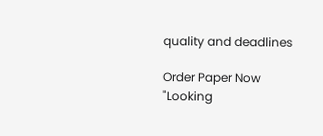quality and deadlines

Order Paper Now
"Looking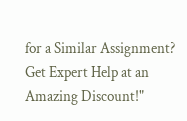for a Similar Assignment? Get Expert Help at an Amazing Discount!"